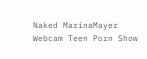Naked MarinaMayer Webcam Teen Porn Show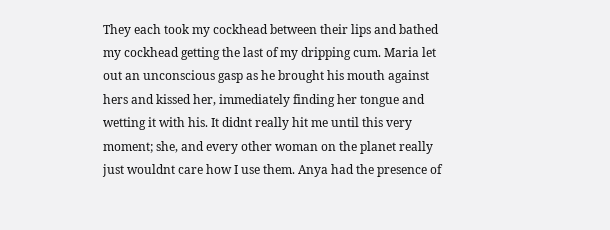They each took my cockhead between their lips and bathed my cockhead getting the last of my dripping cum. Maria let out an unconscious gasp as he brought his mouth against hers and kissed her, immediately finding her tongue and wetting it with his. It didnt really hit me until this very moment; she, and every other woman on the planet really just wouldnt care how I use them. Anya had the presence of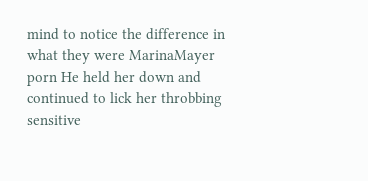mind to notice the difference in what they were MarinaMayer porn He held her down and continued to lick her throbbing sensitive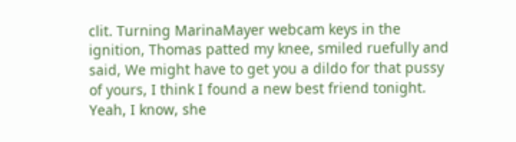clit. Turning MarinaMayer webcam keys in the ignition, Thomas patted my knee, smiled ruefully and said, We might have to get you a dildo for that pussy of yours, I think I found a new best friend tonight. Yeah, I know, she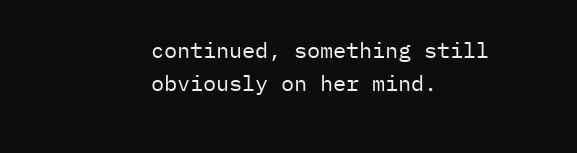continued, something still obviously on her mind.